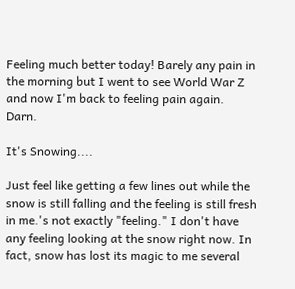Feeling much better today! Barely any pain in the morning but I went to see World War Z and now I'm back to feeling pain again. Darn.

It's Snowing....

Just feel like getting a few lines out while the snow is still falling and the feeling is still fresh in me.'s not exactly "feeling." I don't have any feeling looking at the snow right now. In fact, snow has lost its magic to me several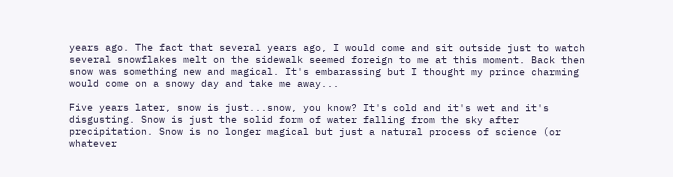years ago. The fact that several years ago, I would come and sit outside just to watch several snowflakes melt on the sidewalk seemed foreign to me at this moment. Back then snow was something new and magical. It's embarassing but I thought my prince charming would come on a snowy day and take me away...

Five years later, snow is just...snow, you know? It's cold and it's wet and it's disgusting. Snow is just the solid form of water falling from the sky after precipitation. Snow is no longer magical but just a natural process of science (or whatever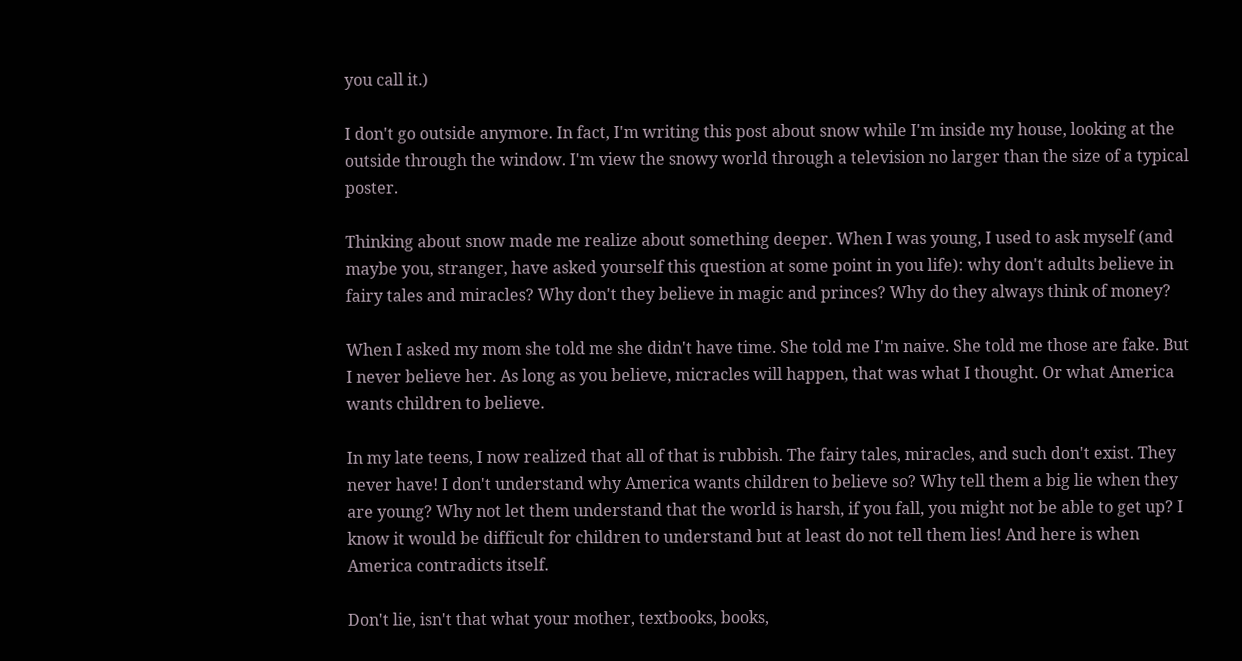you call it.)

I don't go outside anymore. In fact, I'm writing this post about snow while I'm inside my house, looking at the outside through the window. I'm view the snowy world through a television no larger than the size of a typical poster.

Thinking about snow made me realize about something deeper. When I was young, I used to ask myself (and maybe you, stranger, have asked yourself this question at some point in you life): why don't adults believe in fairy tales and miracles? Why don't they believe in magic and princes? Why do they always think of money?

When I asked my mom she told me she didn't have time. She told me I'm naive. She told me those are fake. But I never believe her. As long as you believe, micracles will happen, that was what I thought. Or what America wants children to believe.

In my late teens, I now realized that all of that is rubbish. The fairy tales, miracles, and such don't exist. They never have! I don't understand why America wants children to believe so? Why tell them a big lie when they are young? Why not let them understand that the world is harsh, if you fall, you might not be able to get up? I know it would be difficult for children to understand but at least do not tell them lies! And here is when America contradicts itself.

Don't lie, isn't that what your mother, textbooks, books,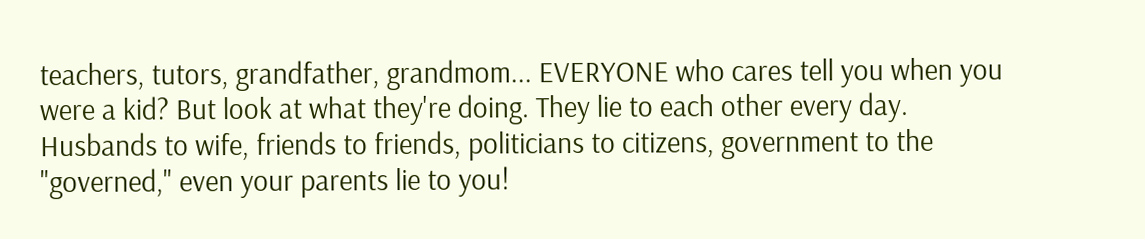teachers, tutors, grandfather, grandmom... EVERYONE who cares tell you when you were a kid? But look at what they're doing. They lie to each other every day. Husbands to wife, friends to friends, politicians to citizens, government to the "governed," even your parents lie to you!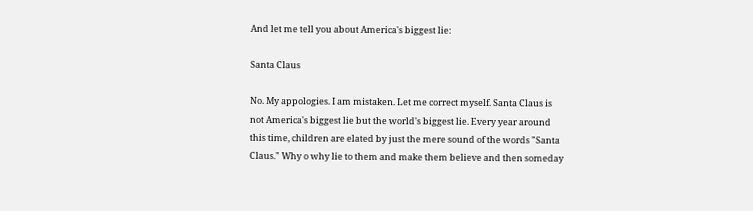And let me tell you about America's biggest lie:

Santa Claus

No. My appologies. I am mistaken. Let me correct myself. Santa Claus is not America's biggest lie but the world's biggest lie. Every year around this time, children are elated by just the mere sound of the words "Santa Claus." Why o why lie to them and make them believe and then someday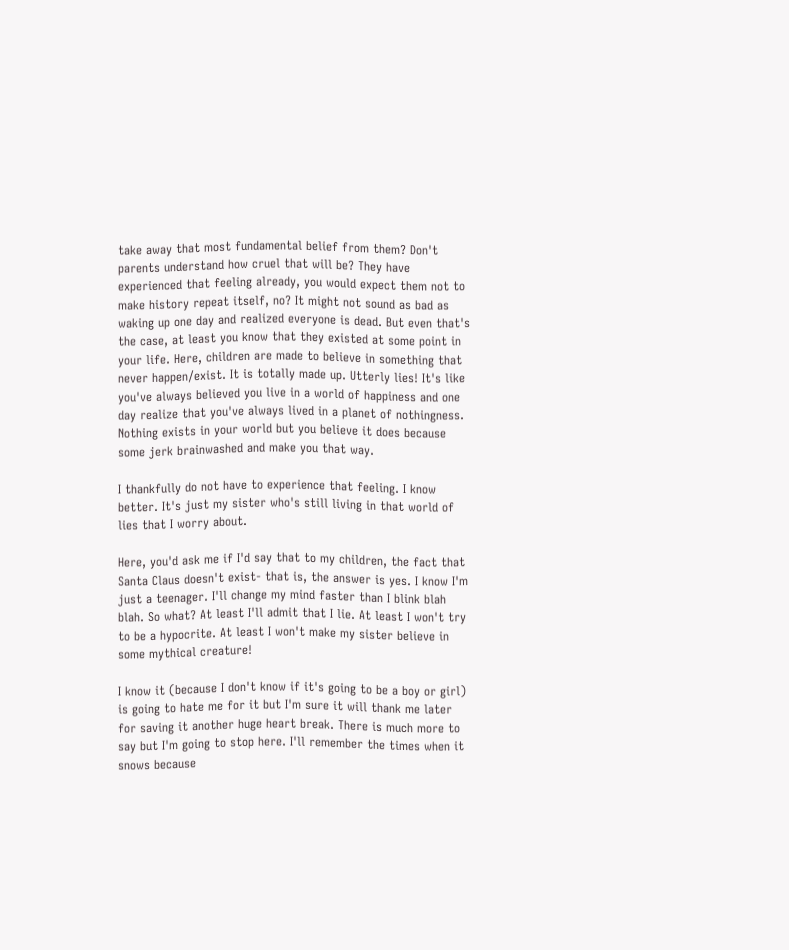take away that most fundamental belief from them? Don't parents understand how cruel that will be? They have experienced that feeling already, you would expect them not to make history repeat itself, no? It might not sound as bad as waking up one day and realized everyone is dead. But even that's the case, at least you know that they existed at some point in your life. Here, children are made to believe in something that never happen/exist. It is totally made up. Utterly lies! It's like you've always believed you live in a world of happiness and one day realize that you've always lived in a planet of nothingness. Nothing exists in your world but you believe it does because some jerk brainwashed and make you that way.

I thankfully do not have to experience that feeling. I know better. It's just my sister who's still living in that world of lies that I worry about.

Here, you'd ask me if I'd say that to my children, the fact that Santa Claus doesn't exist- that is, the answer is yes. I know I'm just a teenager. I'll change my mind faster than I blink blah blah. So what? At least I'll admit that I lie. At least I won't try to be a hypocrite. At least I won't make my sister believe in some mythical creature!

I know it (because I don't know if it's going to be a boy or girl) is going to hate me for it but I'm sure it will thank me later for saving it another huge heart break. There is much more to say but I'm going to stop here. I'll remember the times when it snows because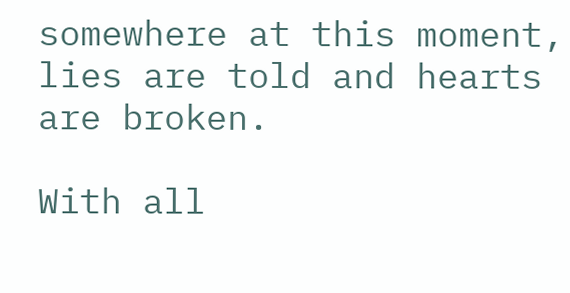somewhere at this moment, lies are told and hearts are broken.

With all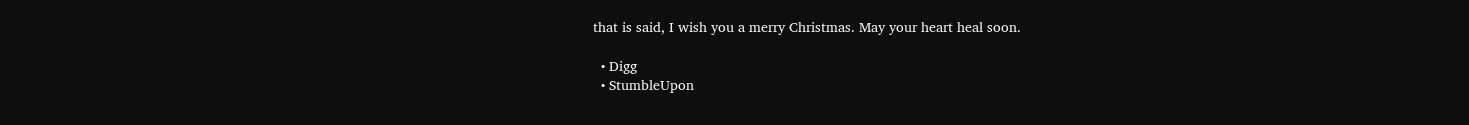that is said, I wish you a merry Christmas. May your heart heal soon.

  • Digg
  • StumbleUpon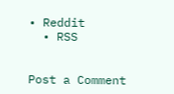• Reddit
  • RSS


Post a Comment